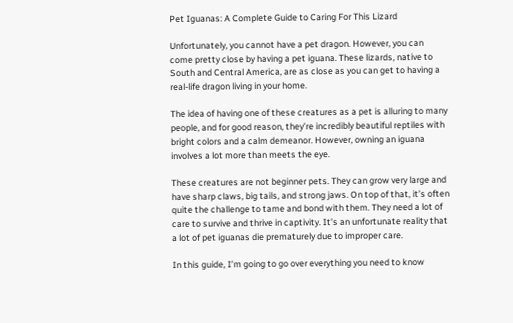Pet Iguanas: A Complete Guide to Caring For This Lizard

Unfortunately, you cannot have a pet dragon. However, you can come pretty close by having a pet iguana. These lizards, native to South and Central America, are as close as you can get to having a real-life dragon living in your home.

The idea of having one of these creatures as a pet is alluring to many people, and for good reason, they’re incredibly beautiful reptiles with bright colors and a calm demeanor. However, owning an iguana involves a lot more than meets the eye.

These creatures are not beginner pets. They can grow very large and have sharp claws, big tails, and strong jaws. On top of that, it’s often quite the challenge to tame and bond with them. They need a lot of care to survive and thrive in captivity. It’s an unfortunate reality that a lot of pet iguanas die prematurely due to improper care.

In this guide, I’m going to go over everything you need to know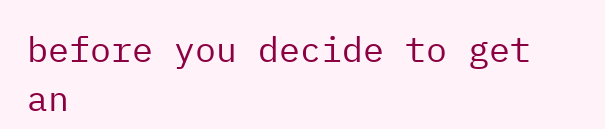before you decide to get an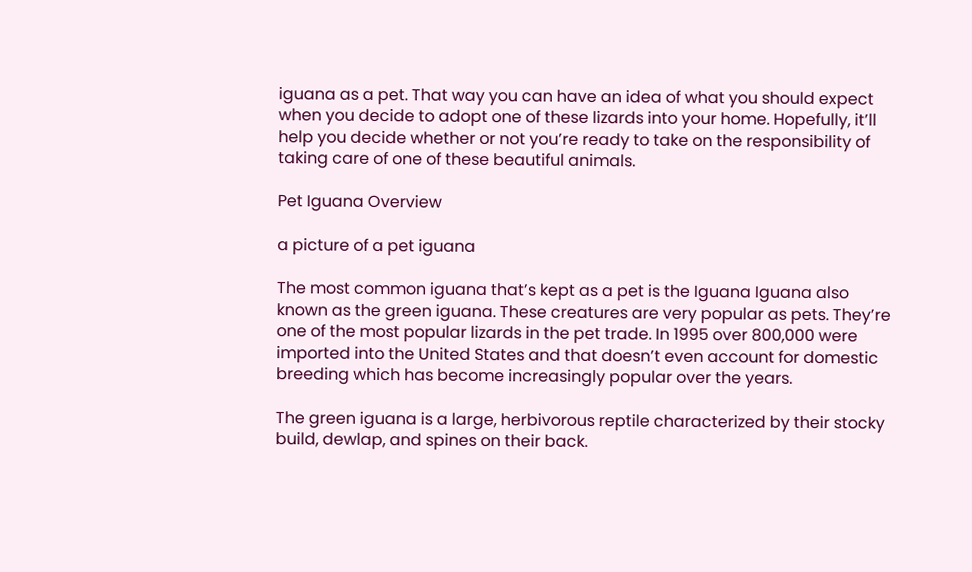iguana as a pet. That way you can have an idea of what you should expect when you decide to adopt one of these lizards into your home. Hopefully, it’ll help you decide whether or not you’re ready to take on the responsibility of taking care of one of these beautiful animals.

Pet Iguana Overview

a picture of a pet iguana

The most common iguana that’s kept as a pet is the Iguana Iguana also known as the green iguana. These creatures are very popular as pets. They’re one of the most popular lizards in the pet trade. In 1995 over 800,000 were imported into the United States and that doesn’t even account for domestic breeding which has become increasingly popular over the years.

The green iguana is a large, herbivorous reptile characterized by their stocky build, dewlap, and spines on their back.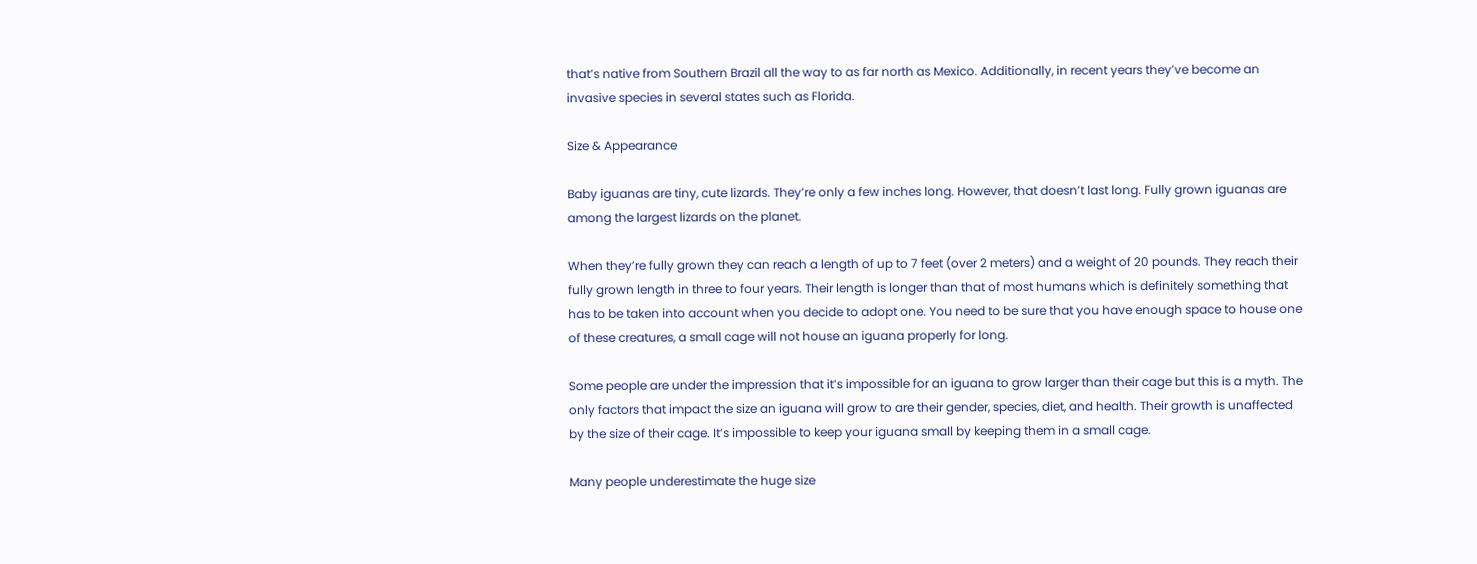that’s native from Southern Brazil all the way to as far north as Mexico. Additionally, in recent years they’ve become an invasive species in several states such as Florida.

Size & Appearance

Baby iguanas are tiny, cute lizards. They’re only a few inches long. However, that doesn’t last long. Fully grown iguanas are among the largest lizards on the planet.

When they’re fully grown they can reach a length of up to 7 feet (over 2 meters) and a weight of 20 pounds. They reach their fully grown length in three to four years. Their length is longer than that of most humans which is definitely something that has to be taken into account when you decide to adopt one. You need to be sure that you have enough space to house one of these creatures, a small cage will not house an iguana properly for long.

Some people are under the impression that it’s impossible for an iguana to grow larger than their cage but this is a myth. The only factors that impact the size an iguana will grow to are their gender, species, diet, and health. Their growth is unaffected by the size of their cage. It’s impossible to keep your iguana small by keeping them in a small cage.

Many people underestimate the huge size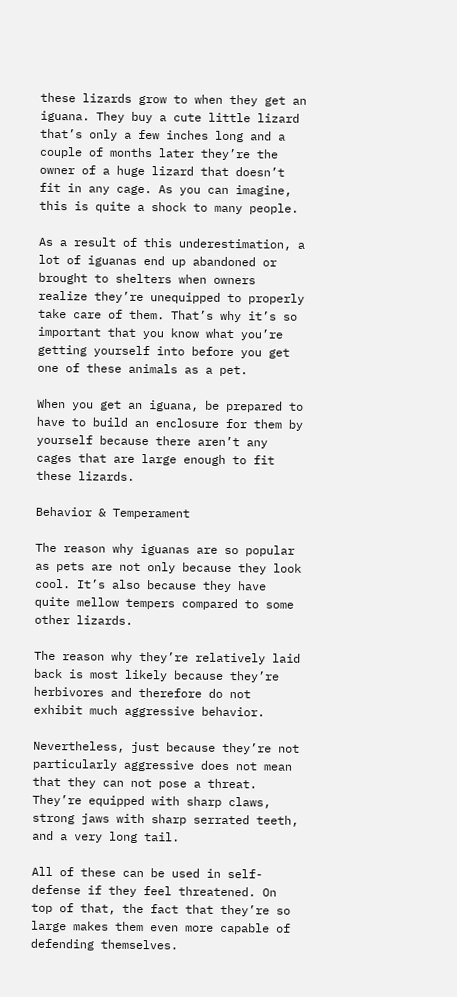these lizards grow to when they get an iguana. They buy a cute little lizard that’s only a few inches long and a couple of months later they’re the owner of a huge lizard that doesn’t fit in any cage. As you can imagine, this is quite a shock to many people.

As a result of this underestimation, a lot of iguanas end up abandoned or brought to shelters when owners realize they’re unequipped to properly take care of them. That’s why it’s so important that you know what you’re getting yourself into before you get one of these animals as a pet.

When you get an iguana, be prepared to have to build an enclosure for them by yourself because there aren’t any cages that are large enough to fit these lizards.

Behavior & Temperament

The reason why iguanas are so popular as pets are not only because they look cool. It’s also because they have quite mellow tempers compared to some other lizards.

The reason why they’re relatively laid back is most likely because they’re herbivores and therefore do not exhibit much aggressive behavior.

Nevertheless, just because they’re not particularly aggressive does not mean that they can not pose a threat. They’re equipped with sharp claws, strong jaws with sharp serrated teeth, and a very long tail.

All of these can be used in self-defense if they feel threatened. On top of that, the fact that they’re so large makes them even more capable of defending themselves.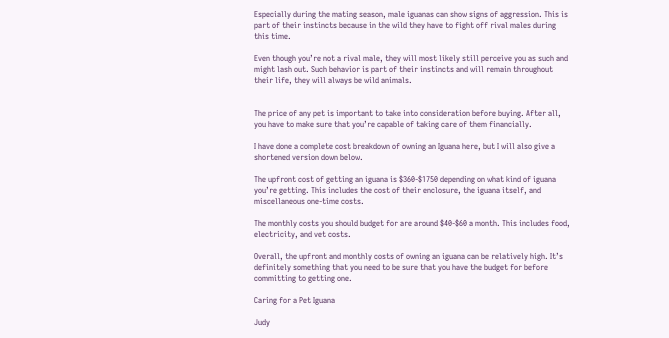Especially during the mating season, male iguanas can show signs of aggression. This is part of their instincts because in the wild they have to fight off rival males during this time.

Even though you’re not a rival male, they will most likely still perceive you as such and might lash out. Such behavior is part of their instincts and will remain throughout their life, they will always be wild animals.


The price of any pet is important to take into consideration before buying. After all, you have to make sure that you’re capable of taking care of them financially.

I have done a complete cost breakdown of owning an Iguana here, but I will also give a shortened version down below.

The upfront cost of getting an iguana is $360-$1750 depending on what kind of iguana you’re getting. This includes the cost of their enclosure, the iguana itself, and miscellaneous one-time costs.

The monthly costs you should budget for are around $40-$60 a month. This includes food, electricity, and vet costs.

Overall, the upfront and monthly costs of owning an iguana can be relatively high. It’s definitely something that you need to be sure that you have the budget for before committing to getting one.

Caring for a Pet Iguana

Judy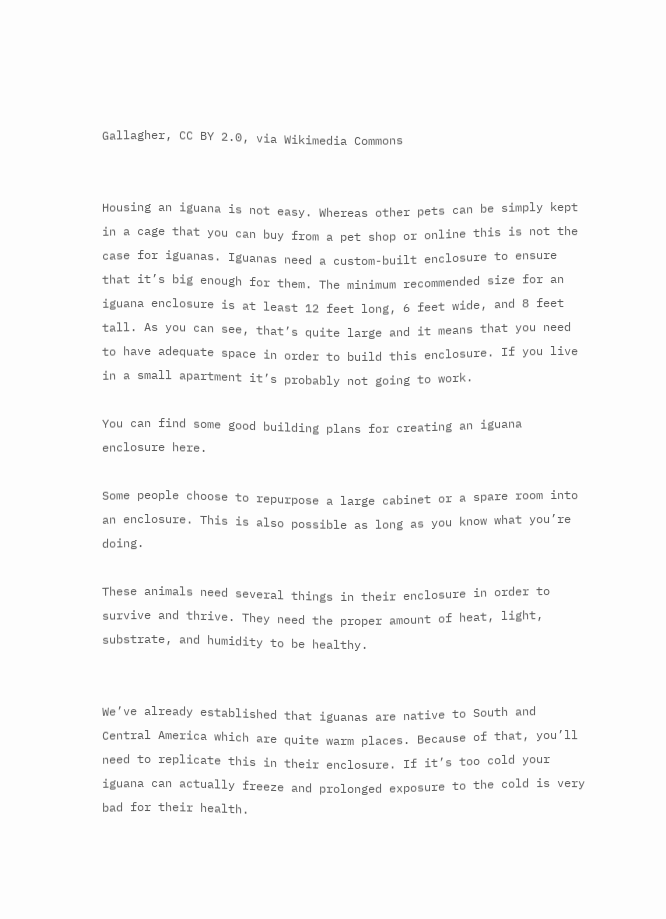Gallagher, CC BY 2.0, via Wikimedia Commons


Housing an iguana is not easy. Whereas other pets can be simply kept in a cage that you can buy from a pet shop or online this is not the case for iguanas. Iguanas need a custom-built enclosure to ensure that it’s big enough for them. The minimum recommended size for an iguana enclosure is at least 12 feet long, 6 feet wide, and 8 feet tall. As you can see, that’s quite large and it means that you need to have adequate space in order to build this enclosure. If you live in a small apartment it’s probably not going to work.

You can find some good building plans for creating an iguana enclosure here.

Some people choose to repurpose a large cabinet or a spare room into an enclosure. This is also possible as long as you know what you’re doing.

These animals need several things in their enclosure in order to survive and thrive. They need the proper amount of heat, light, substrate, and humidity to be healthy.


We’ve already established that iguanas are native to South and Central America which are quite warm places. Because of that, you’ll need to replicate this in their enclosure. If it’s too cold your iguana can actually freeze and prolonged exposure to the cold is very bad for their health.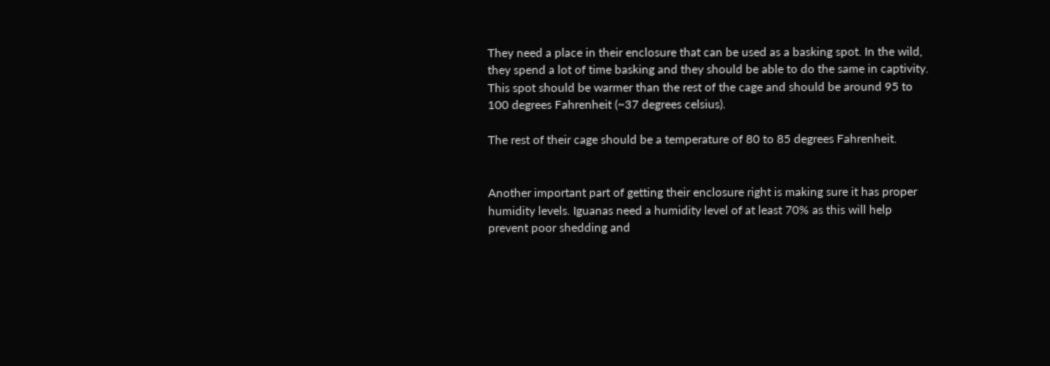They need a place in their enclosure that can be used as a basking spot. In the wild, they spend a lot of time basking and they should be able to do the same in captivity. This spot should be warmer than the rest of the cage and should be around 95 to 100 degrees Fahrenheit (~37 degrees celsius).

The rest of their cage should be a temperature of 80 to 85 degrees Fahrenheit.


Another important part of getting their enclosure right is making sure it has proper humidity levels. Iguanas need a humidity level of at least 70% as this will help prevent poor shedding and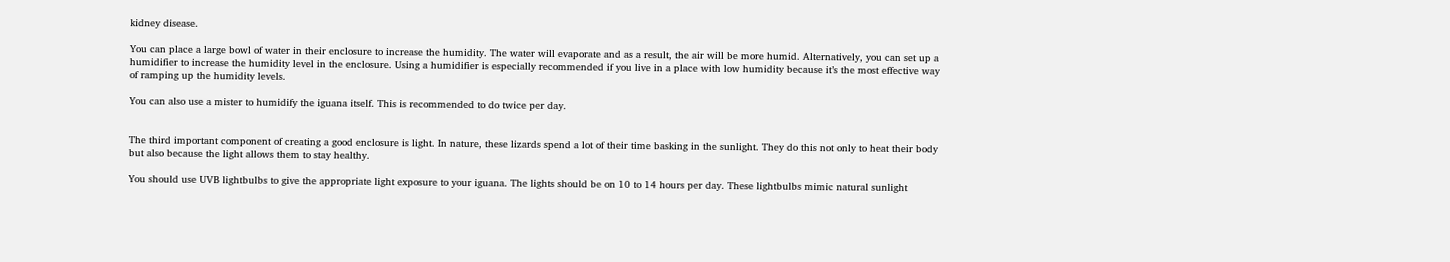kidney disease.

You can place a large bowl of water in their enclosure to increase the humidity. The water will evaporate and as a result, the air will be more humid. Alternatively, you can set up a humidifier to increase the humidity level in the enclosure. Using a humidifier is especially recommended if you live in a place with low humidity because it’s the most effective way of ramping up the humidity levels.

You can also use a mister to humidify the iguana itself. This is recommended to do twice per day.


The third important component of creating a good enclosure is light. In nature, these lizards spend a lot of their time basking in the sunlight. They do this not only to heat their body but also because the light allows them to stay healthy.

You should use UVB lightbulbs to give the appropriate light exposure to your iguana. The lights should be on 10 to 14 hours per day. These lightbulbs mimic natural sunlight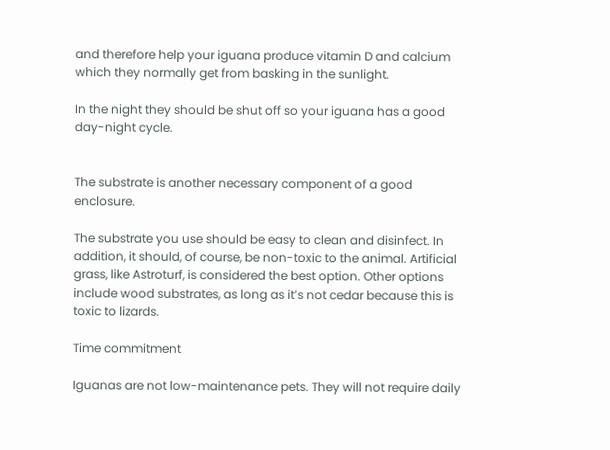and therefore help your iguana produce vitamin D and calcium which they normally get from basking in the sunlight.

In the night they should be shut off so your iguana has a good day-night cycle.


The substrate is another necessary component of a good enclosure.

The substrate you use should be easy to clean and disinfect. In addition, it should, of course, be non-toxic to the animal. Artificial grass, like Astroturf, is considered the best option. Other options include wood substrates, as long as it’s not cedar because this is toxic to lizards.

Time commitment

Iguanas are not low-maintenance pets. They will not require daily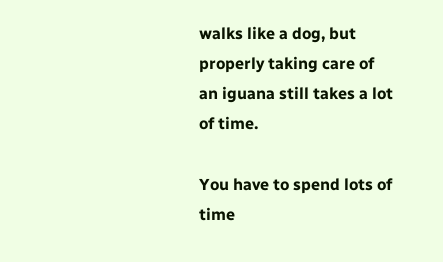walks like a dog, but properly taking care of an iguana still takes a lot of time.

You have to spend lots of time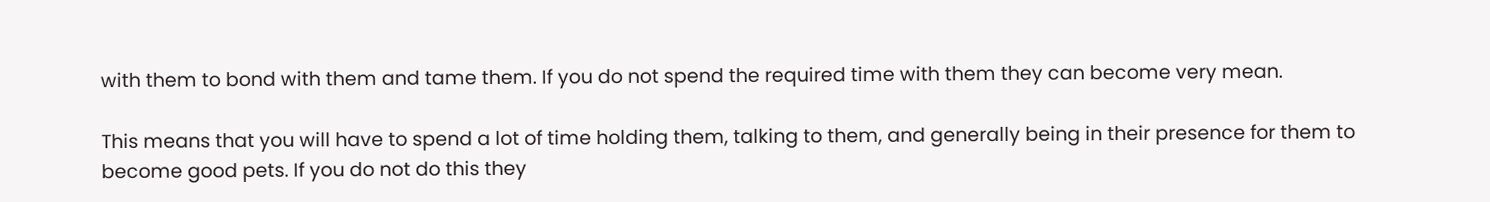with them to bond with them and tame them. If you do not spend the required time with them they can become very mean.

This means that you will have to spend a lot of time holding them, talking to them, and generally being in their presence for them to become good pets. If you do not do this they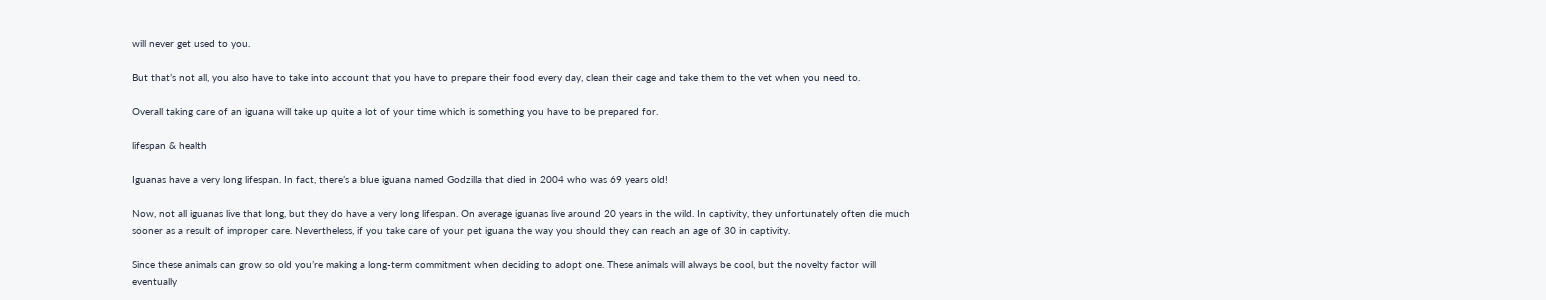will never get used to you.

But that’s not all, you also have to take into account that you have to prepare their food every day, clean their cage and take them to the vet when you need to.

Overall taking care of an iguana will take up quite a lot of your time which is something you have to be prepared for.

lifespan & health

Iguanas have a very long lifespan. In fact, there’s a blue iguana named Godzilla that died in 2004 who was 69 years old!

Now, not all iguanas live that long, but they do have a very long lifespan. On average iguanas live around 20 years in the wild. In captivity, they unfortunately often die much sooner as a result of improper care. Nevertheless, if you take care of your pet iguana the way you should they can reach an age of 30 in captivity.

Since these animals can grow so old you’re making a long-term commitment when deciding to adopt one. These animals will always be cool, but the novelty factor will eventually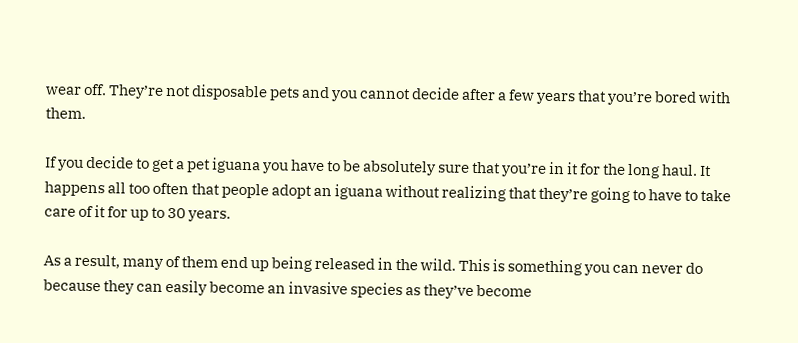wear off. They’re not disposable pets and you cannot decide after a few years that you’re bored with them.

If you decide to get a pet iguana you have to be absolutely sure that you’re in it for the long haul. It happens all too often that people adopt an iguana without realizing that they’re going to have to take care of it for up to 30 years.

As a result, many of them end up being released in the wild. This is something you can never do because they can easily become an invasive species as they’ve become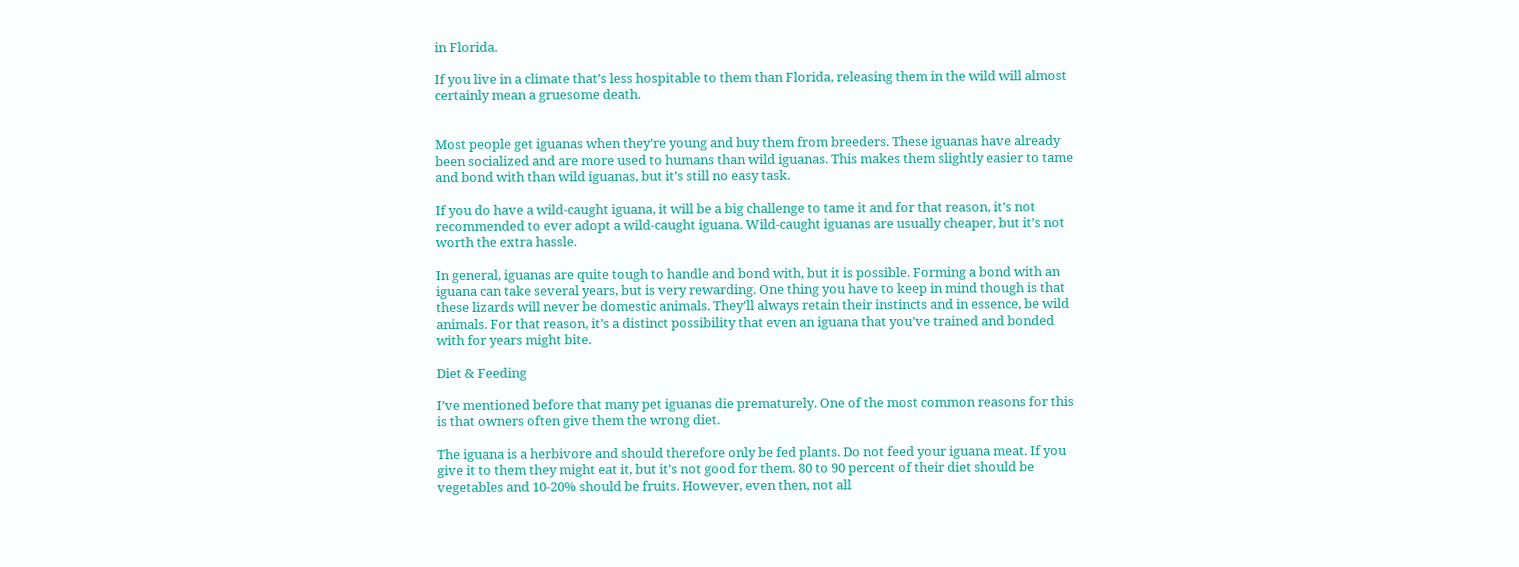in Florida.

If you live in a climate that’s less hospitable to them than Florida, releasing them in the wild will almost certainly mean a gruesome death.


Most people get iguanas when they’re young and buy them from breeders. These iguanas have already been socialized and are more used to humans than wild iguanas. This makes them slightly easier to tame and bond with than wild iguanas, but it’s still no easy task.

If you do have a wild-caught iguana, it will be a big challenge to tame it and for that reason, it’s not recommended to ever adopt a wild-caught iguana. Wild-caught iguanas are usually cheaper, but it’s not worth the extra hassle.

In general, iguanas are quite tough to handle and bond with, but it is possible. Forming a bond with an iguana can take several years, but is very rewarding. One thing you have to keep in mind though is that these lizards will never be domestic animals. They’ll always retain their instincts and in essence, be wild animals. For that reason, it’s a distinct possibility that even an iguana that you’ve trained and bonded with for years might bite.

Diet & Feeding

I’ve mentioned before that many pet iguanas die prematurely. One of the most common reasons for this is that owners often give them the wrong diet.

The iguana is a herbivore and should therefore only be fed plants. Do not feed your iguana meat. If you give it to them they might eat it, but it’s not good for them. 80 to 90 percent of their diet should be vegetables and 10-20% should be fruits. However, even then, not all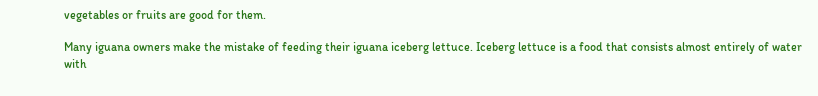vegetables or fruits are good for them.

Many iguana owners make the mistake of feeding their iguana iceberg lettuce. Iceberg lettuce is a food that consists almost entirely of water with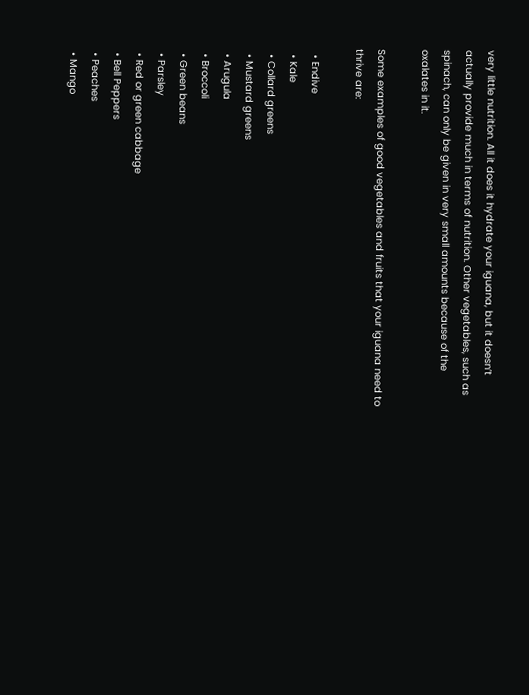very little nutrition. All it does it hydrate your iguana, but it doesn’t actually provide much in terms of nutrition. Other vegetables, such as spinach, can only be given in very small amounts because of the oxalates in it.

Some examples of good vegetables and fruits that your iguana need to thrive are:

  • Endive
  • Kale
  • Collard greens
  • Mustard greens
  • Arugula
  • Broccoli
  • Green beans
  • Parsley
  • Red or green cabbage
  • Bell Peppers
  • Peaches
  • Mango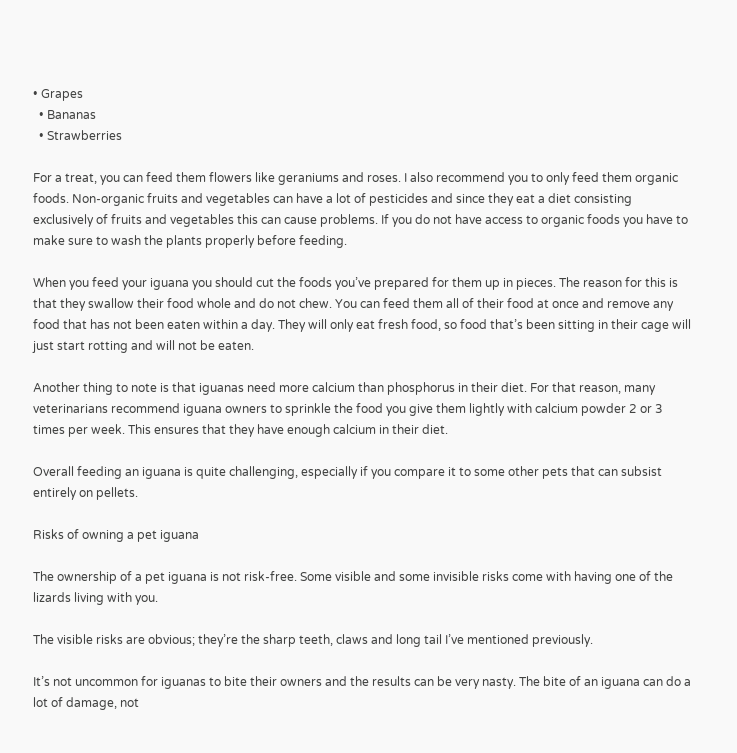• Grapes
  • Bananas
  • Strawberries

For a treat, you can feed them flowers like geraniums and roses. I also recommend you to only feed them organic foods. Non-organic fruits and vegetables can have a lot of pesticides and since they eat a diet consisting exclusively of fruits and vegetables this can cause problems. If you do not have access to organic foods you have to make sure to wash the plants properly before feeding.

When you feed your iguana you should cut the foods you’ve prepared for them up in pieces. The reason for this is that they swallow their food whole and do not chew. You can feed them all of their food at once and remove any food that has not been eaten within a day. They will only eat fresh food, so food that’s been sitting in their cage will just start rotting and will not be eaten.

Another thing to note is that iguanas need more calcium than phosphorus in their diet. For that reason, many veterinarians recommend iguana owners to sprinkle the food you give them lightly with calcium powder 2 or 3 times per week. This ensures that they have enough calcium in their diet.

Overall feeding an iguana is quite challenging, especially if you compare it to some other pets that can subsist entirely on pellets.

Risks of owning a pet iguana

The ownership of a pet iguana is not risk-free. Some visible and some invisible risks come with having one of the lizards living with you.

The visible risks are obvious; they’re the sharp teeth, claws and long tail I’ve mentioned previously.

It’s not uncommon for iguanas to bite their owners and the results can be very nasty. The bite of an iguana can do a lot of damage, not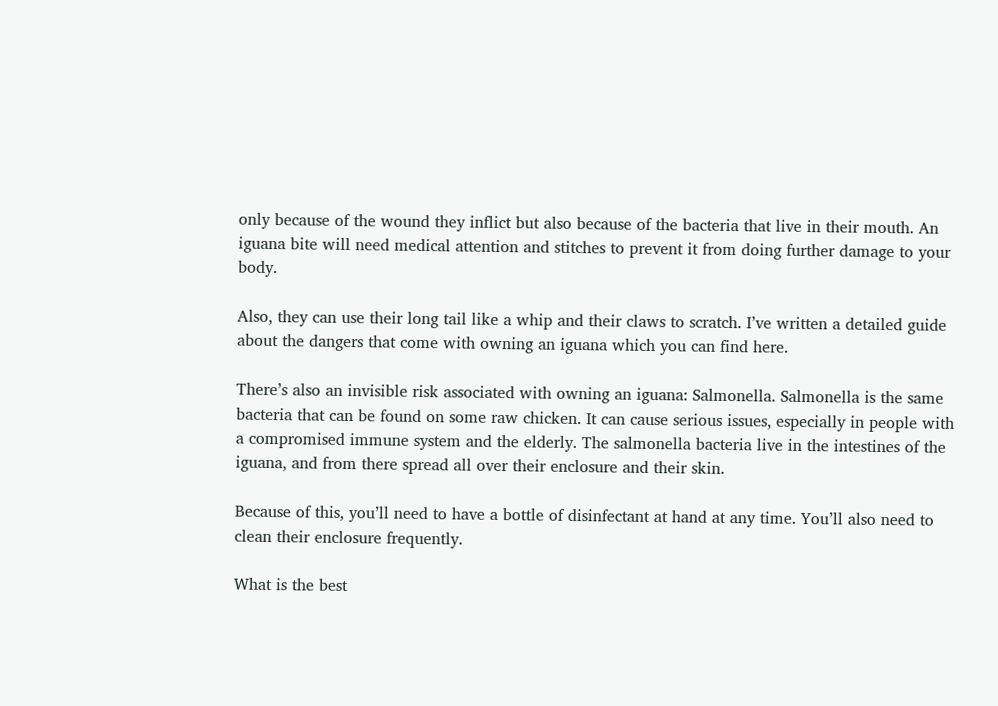only because of the wound they inflict but also because of the bacteria that live in their mouth. An iguana bite will need medical attention and stitches to prevent it from doing further damage to your body.

Also, they can use their long tail like a whip and their claws to scratch. I’ve written a detailed guide about the dangers that come with owning an iguana which you can find here.

There’s also an invisible risk associated with owning an iguana: Salmonella. Salmonella is the same bacteria that can be found on some raw chicken. It can cause serious issues, especially in people with a compromised immune system and the elderly. The salmonella bacteria live in the intestines of the iguana, and from there spread all over their enclosure and their skin.

Because of this, you’ll need to have a bottle of disinfectant at hand at any time. You’ll also need to clean their enclosure frequently.

What is the best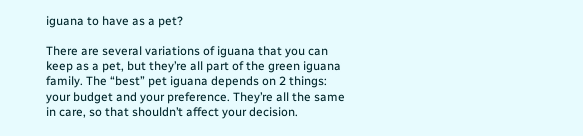iguana to have as a pet?

There are several variations of iguana that you can keep as a pet, but they’re all part of the green iguana family. The “best” pet iguana depends on 2 things: your budget and your preference. They’re all the same in care, so that shouldn’t affect your decision.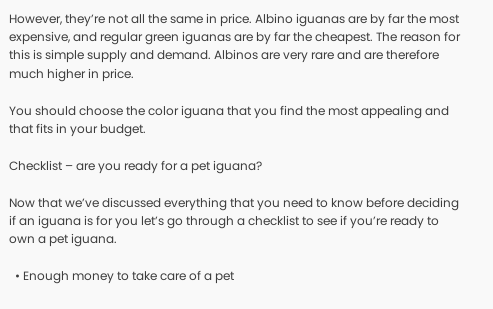However, they’re not all the same in price. Albino iguanas are by far the most expensive, and regular green iguanas are by far the cheapest. The reason for this is simple supply and demand. Albinos are very rare and are therefore much higher in price.

You should choose the color iguana that you find the most appealing and that fits in your budget.

Checklist – are you ready for a pet iguana?

Now that we’ve discussed everything that you need to know before deciding if an iguana is for you let’s go through a checklist to see if you’re ready to own a pet iguana.

  • Enough money to take care of a pet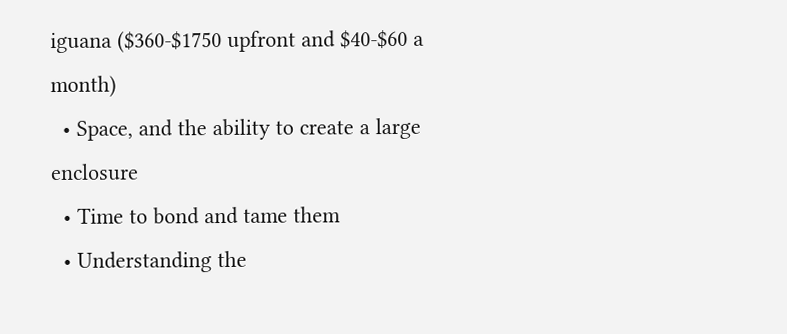iguana ($360-$1750 upfront and $40-$60 a month)
  • Space, and the ability to create a large enclosure
  • Time to bond and tame them
  • Understanding the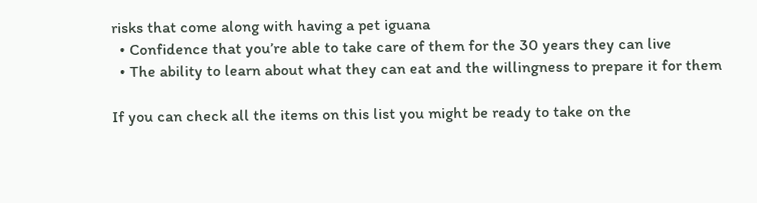risks that come along with having a pet iguana
  • Confidence that you’re able to take care of them for the 30 years they can live
  • The ability to learn about what they can eat and the willingness to prepare it for them

If you can check all the items on this list you might be ready to take on the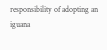responsibility of adopting an iguana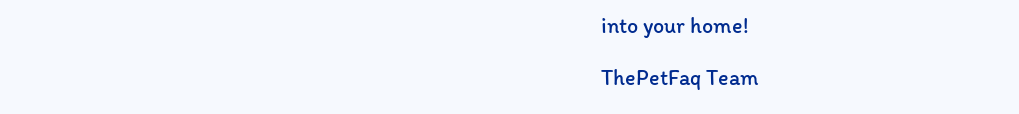into your home!

ThePetFaq Team